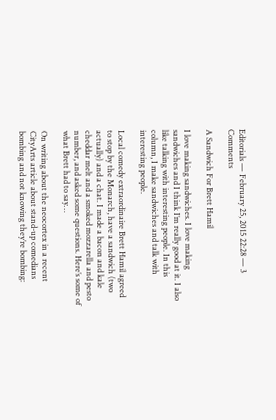Editorials — February 25, 2015 22:28 — 3 Comments

A Sandwich For Brett Hamil

I love making sandwiches. I love making sandwiches and I think I’m really good at it. I also like talking with interesting people. In this column, I make sandwiches and talk with interesting people.

Local comedy extraordinaire Brett Hamil agreed to stop by the Monarch, have a sandwich (two actually) and a chat. I made a bacon and kale cheddar melt and a smoked mozzarella and pesto number, and asked some questions. Here’s some of what Brett had to say…

On writing about the neocortex in a recent CityArts article about stand-up comedians bombing and not knowing they’re bombing: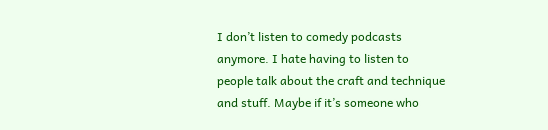I don’t listen to comedy podcasts anymore. I hate having to listen to people talk about the craft and technique and stuff. Maybe if it’s someone who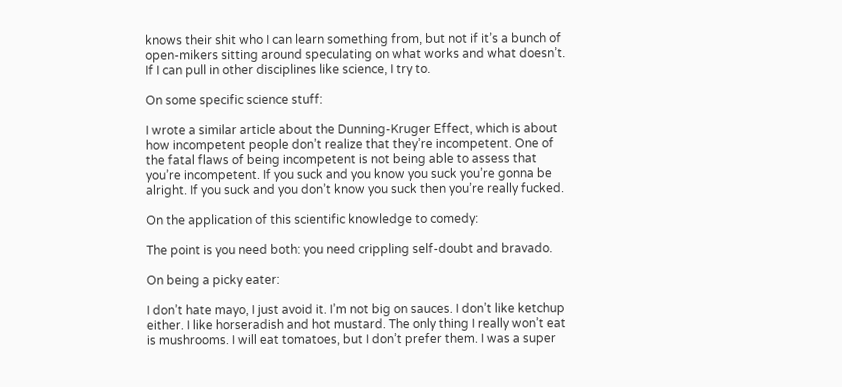knows their shit who I can learn something from, but not if it’s a bunch of open-mikers sitting around speculating on what works and what doesn’t. If I can pull in other disciplines like science, I try to.

On some specific science stuff:

I wrote a similar article about the Dunning-Kruger Effect, which is about how incompetent people don’t realize that they’re incompetent. One of the fatal flaws of being incompetent is not being able to assess that you’re incompetent. If you suck and you know you suck you’re gonna be alright. If you suck and you don’t know you suck then you’re really fucked.

On the application of this scientific knowledge to comedy:

The point is you need both: you need crippling self-doubt and bravado.

On being a picky eater:

I don’t hate mayo, I just avoid it. I’m not big on sauces. I don’t like ketchup either. I like horseradish and hot mustard. The only thing I really won’t eat is mushrooms. I will eat tomatoes, but I don’t prefer them. I was a super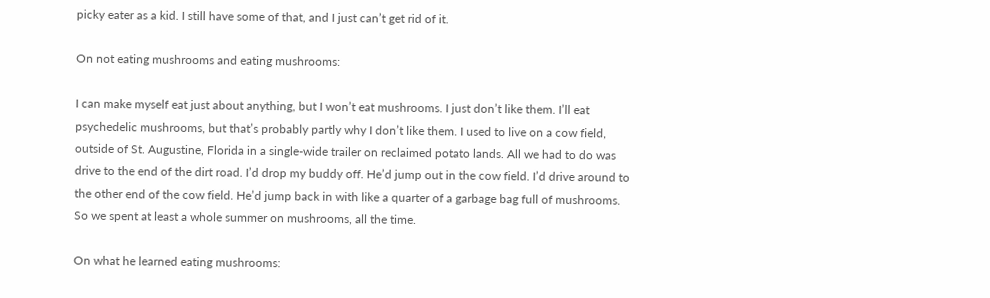picky eater as a kid. I still have some of that, and I just can’t get rid of it.

On not eating mushrooms and eating mushrooms:

I can make myself eat just about anything, but I won’t eat mushrooms. I just don’t like them. I’ll eat psychedelic mushrooms, but that’s probably partly why I don’t like them. I used to live on a cow field, outside of St. Augustine, Florida in a single-wide trailer on reclaimed potato lands. All we had to do was drive to the end of the dirt road. I’d drop my buddy off. He’d jump out in the cow field. I’d drive around to the other end of the cow field. He’d jump back in with like a quarter of a garbage bag full of mushrooms. So we spent at least a whole summer on mushrooms, all the time.

On what he learned eating mushrooms: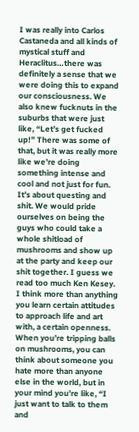I was really into Carlos Castaneda and all kinds of mystical stuff and Heraclitus…there was definitely a sense that we were doing this to expand our consciousness. We also knew fucknuts in the suburbs that were just like, “Let’s get fucked up!” There was some of that, but it was really more like we’re doing something intense and cool and not just for fun. It’s about questing and shit. We would pride ourselves on being the guys who could take a whole shitload of mushrooms and show up at the party and keep our shit together. I guess we read too much Ken Kesey. I think more than anything you learn certain attitudes to approach life and art with, a certain openness. When you’re tripping balls on mushrooms, you can think about someone you hate more than anyone else in the world, but in your mind you’re like, “I just want to talk to them and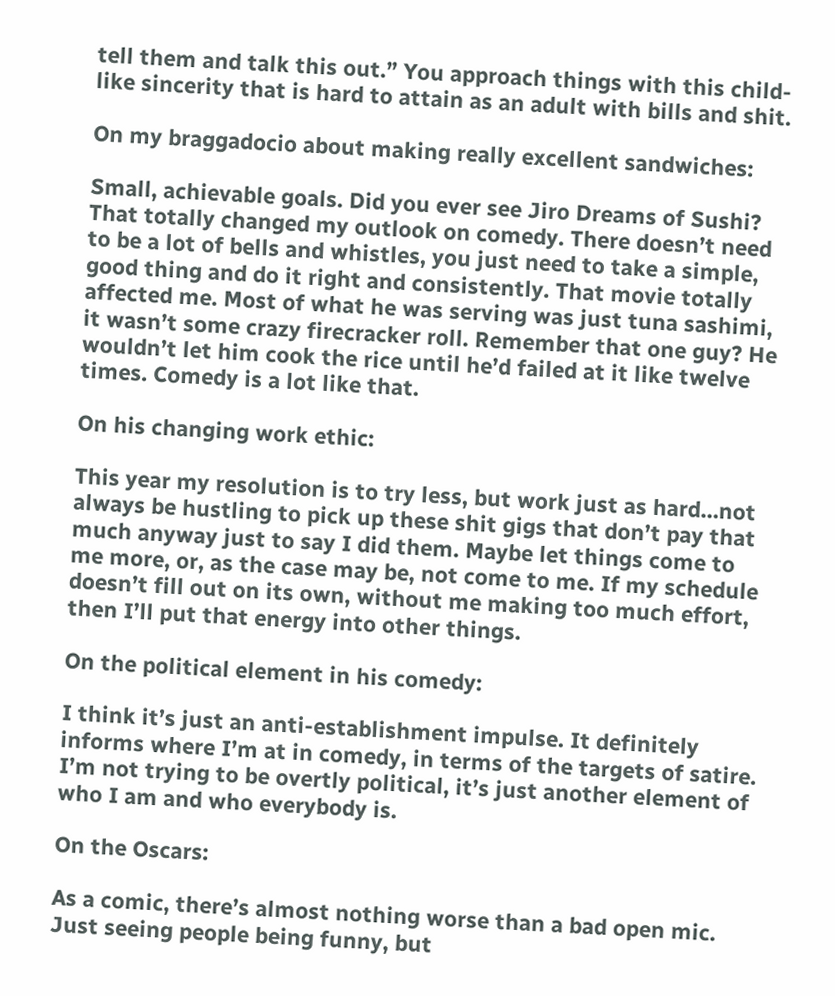tell them and talk this out.” You approach things with this child-like sincerity that is hard to attain as an adult with bills and shit.

On my braggadocio about making really excellent sandwiches:

Small, achievable goals. Did you ever see Jiro Dreams of Sushi? That totally changed my outlook on comedy. There doesn’t need to be a lot of bells and whistles, you just need to take a simple, good thing and do it right and consistently. That movie totally affected me. Most of what he was serving was just tuna sashimi, it wasn’t some crazy firecracker roll. Remember that one guy? He wouldn’t let him cook the rice until he’d failed at it like twelve times. Comedy is a lot like that.

On his changing work ethic:

This year my resolution is to try less, but work just as hard…not always be hustling to pick up these shit gigs that don’t pay that much anyway just to say I did them. Maybe let things come to me more, or, as the case may be, not come to me. If my schedule doesn’t fill out on its own, without me making too much effort, then I’ll put that energy into other things.

On the political element in his comedy:

I think it’s just an anti-establishment impulse. It definitely informs where I’m at in comedy, in terms of the targets of satire. I’m not trying to be overtly political, it’s just another element of who I am and who everybody is.

On the Oscars:

As a comic, there’s almost nothing worse than a bad open mic. Just seeing people being funny, but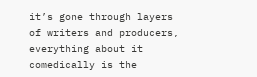it’s gone through layers of writers and producers, everything about it comedically is the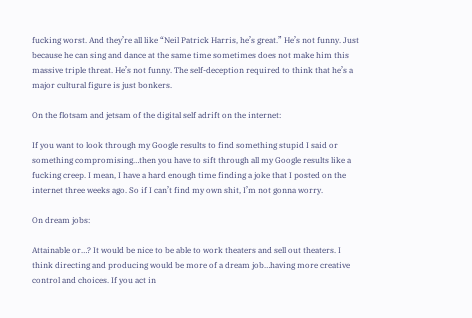fucking worst. And they’re all like “Neil Patrick Harris, he’s great.” He’s not funny. Just because he can sing and dance at the same time sometimes does not make him this massive triple threat. He’s not funny. The self-deception required to think that he’s a major cultural figure is just bonkers.

On the flotsam and jetsam of the digital self adrift on the internet:

If you want to look through my Google results to find something stupid I said or something compromising…then you have to sift through all my Google results like a fucking creep. I mean, I have a hard enough time finding a joke that I posted on the internet three weeks ago. So if I can’t find my own shit, I’m not gonna worry.

On dream jobs:

Attainable or…? It would be nice to be able to work theaters and sell out theaters. I think directing and producing would be more of a dream job…having more creative control and choices. If you act in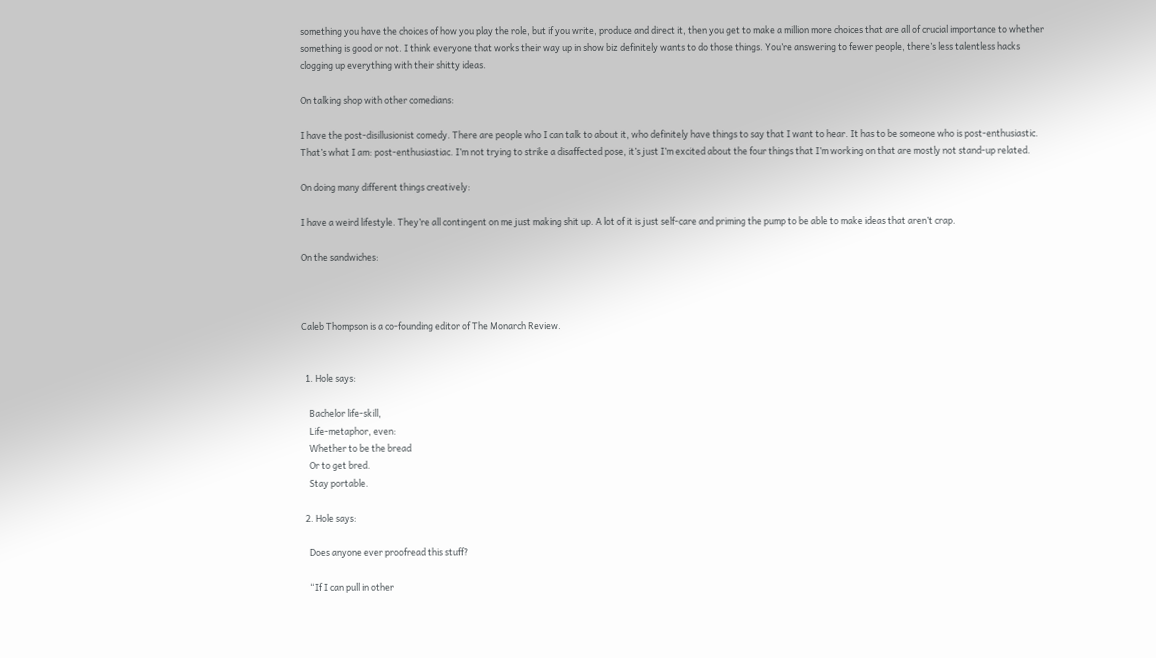something you have the choices of how you play the role, but if you write, produce and direct it, then you get to make a million more choices that are all of crucial importance to whether something is good or not. I think everyone that works their way up in show biz definitely wants to do those things. You’re answering to fewer people, there’s less talentless hacks clogging up everything with their shitty ideas.

On talking shop with other comedians:

I have the post-disillusionist comedy. There are people who I can talk to about it, who definitely have things to say that I want to hear. It has to be someone who is post-enthusiastic. That’s what I am: post-enthusiastiac. I’m not trying to strike a disaffected pose, it’s just I’m excited about the four things that I’m working on that are mostly not stand-up related.

On doing many different things creatively:

I have a weird lifestyle. They’re all contingent on me just making shit up. A lot of it is just self-care and priming the pump to be able to make ideas that aren’t crap.

On the sandwiches:



Caleb Thompson is a co-founding editor of The Monarch Review.


  1. Hole says:

    Bachelor life-skill,
    Life-metaphor, even:
    Whether to be the bread
    Or to get bred.
    Stay portable.

  2. Hole says:

    Does anyone ever proofread this stuff?

    “If I can pull in other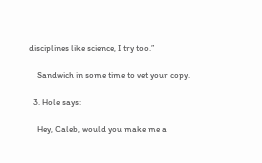disciplines like science, I try too.”

    Sandwich in some time to vet your copy.

  3. Hole says:

    Hey, Caleb, would you make me a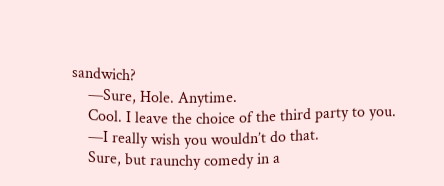sandwich?
    —Sure, Hole. Anytime.
    Cool. I leave the choice of the third party to you.
    —I really wish you wouldn’t do that.
    Sure, but raunchy comedy in a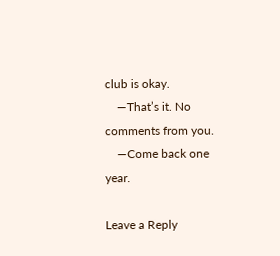club is okay.
    —That’s it. No comments from you.
    —Come back one year.

Leave a Reply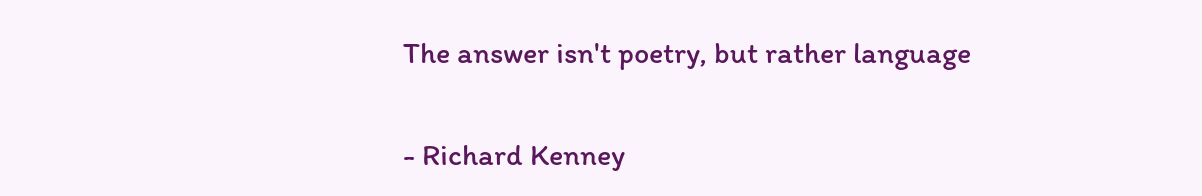The answer isn't poetry, but rather language

- Richard Kenney